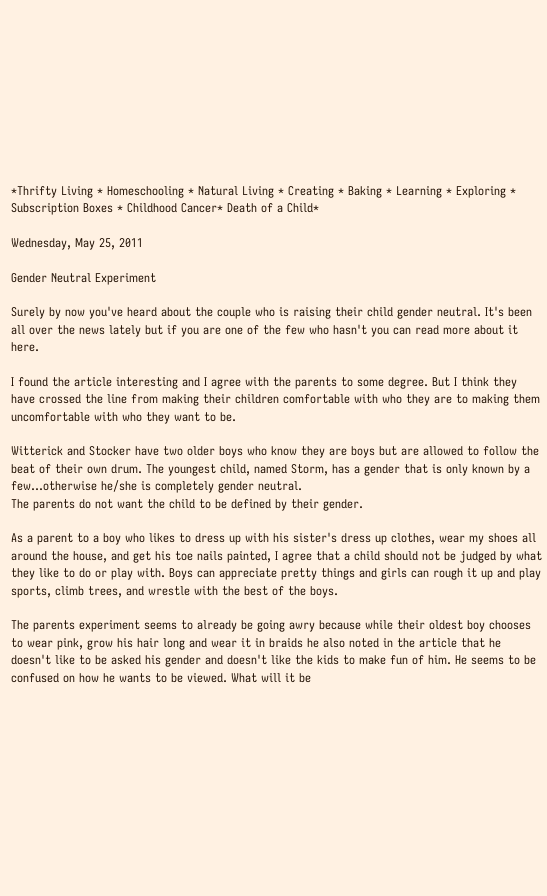*Thrifty Living * Homeschooling * Natural Living * Creating * Baking * Learning * Exploring * Subscription Boxes * Childhood Cancer* Death of a Child*

Wednesday, May 25, 2011

Gender Neutral Experiment

Surely by now you've heard about the couple who is raising their child gender neutral. It's been all over the news lately but if you are one of the few who hasn't you can read more about it here.

I found the article interesting and I agree with the parents to some degree. But I think they have crossed the line from making their children comfortable with who they are to making them uncomfortable with who they want to be.

Witterick and Stocker have two older boys who know they are boys but are allowed to follow the beat of their own drum. The youngest child, named Storm, has a gender that is only known by a few...otherwise he/she is completely gender neutral.
The parents do not want the child to be defined by their gender.

As a parent to a boy who likes to dress up with his sister's dress up clothes, wear my shoes all around the house, and get his toe nails painted, I agree that a child should not be judged by what they like to do or play with. Boys can appreciate pretty things and girls can rough it up and play sports, climb trees, and wrestle with the best of the boys.

The parents experiment seems to already be going awry because while their oldest boy chooses to wear pink, grow his hair long and wear it in braids he also noted in the article that he doesn't like to be asked his gender and doesn't like the kids to make fun of him. He seems to be confused on how he wants to be viewed. What will it be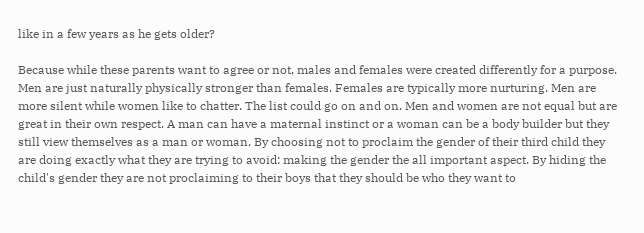like in a few years as he gets older?

Because while these parents want to agree or not, males and females were created differently for a purpose. Men are just naturally physically stronger than females. Females are typically more nurturing. Men are more silent while women like to chatter. The list could go on and on. Men and women are not equal but are great in their own respect. A man can have a maternal instinct or a woman can be a body builder but they still view themselves as a man or woman. By choosing not to proclaim the gender of their third child they are doing exactly what they are trying to avoid: making the gender the all important aspect. By hiding the child's gender they are not proclaiming to their boys that they should be who they want to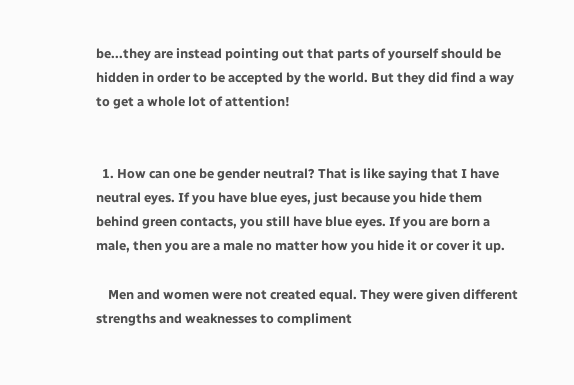be...they are instead pointing out that parts of yourself should be hidden in order to be accepted by the world. But they did find a way to get a whole lot of attention!


  1. How can one be gender neutral? That is like saying that I have neutral eyes. If you have blue eyes, just because you hide them behind green contacts, you still have blue eyes. If you are born a male, then you are a male no matter how you hide it or cover it up.

    Men and women were not created equal. They were given different strengths and weaknesses to compliment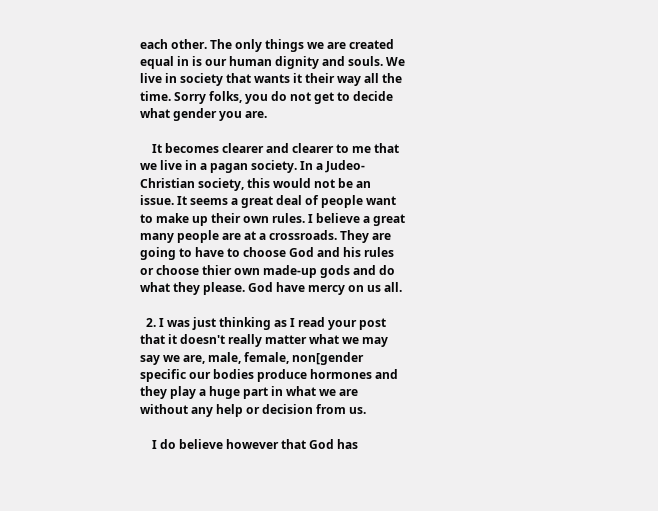each other. The only things we are created equal in is our human dignity and souls. We live in society that wants it their way all the time. Sorry folks, you do not get to decide what gender you are.

    It becomes clearer and clearer to me that we live in a pagan society. In a Judeo-Christian society, this would not be an issue. It seems a great deal of people want to make up their own rules. I believe a great many people are at a crossroads. They are going to have to choose God and his rules or choose thier own made-up gods and do what they please. God have mercy on us all.

  2. I was just thinking as I read your post that it doesn't really matter what we may say we are, male, female, non[gender specific our bodies produce hormones and they play a huge part in what we are without any help or decision from us.

    I do believe however that God has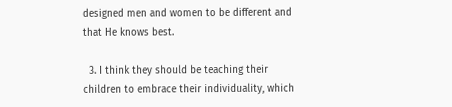designed men and women to be different and that He knows best.

  3. I think they should be teaching their children to embrace their individuality, which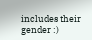includes their gender :)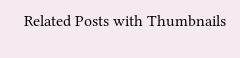Related Posts with Thumbnails